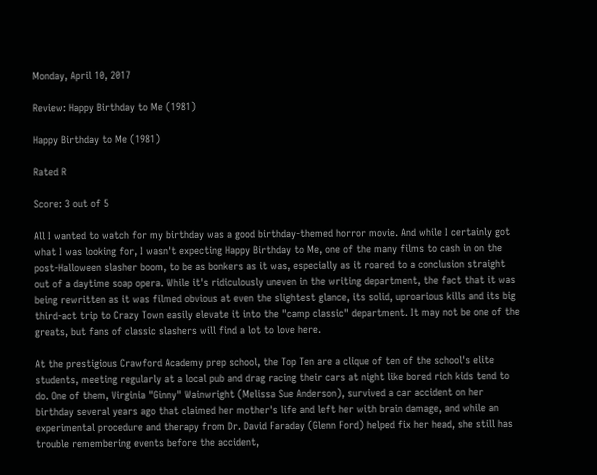Monday, April 10, 2017

Review: Happy Birthday to Me (1981)

Happy Birthday to Me (1981)

Rated R

Score: 3 out of 5

All I wanted to watch for my birthday was a good birthday-themed horror movie. And while I certainly got what I was looking for, I wasn't expecting Happy Birthday to Me, one of the many films to cash in on the post-Halloween slasher boom, to be as bonkers as it was, especially as it roared to a conclusion straight out of a daytime soap opera. While it's ridiculously uneven in the writing department, the fact that it was being rewritten as it was filmed obvious at even the slightest glance, its solid, uproarious kills and its big third-act trip to Crazy Town easily elevate it into the "camp classic" department. It may not be one of the greats, but fans of classic slashers will find a lot to love here.

At the prestigious Crawford Academy prep school, the Top Ten are a clique of ten of the school's elite students, meeting regularly at a local pub and drag racing their cars at night like bored rich kids tend to do. One of them, Virginia "Ginny" Wainwright (Melissa Sue Anderson), survived a car accident on her birthday several years ago that claimed her mother's life and left her with brain damage, and while an experimental procedure and therapy from Dr. David Faraday (Glenn Ford) helped fix her head, she still has trouble remembering events before the accident,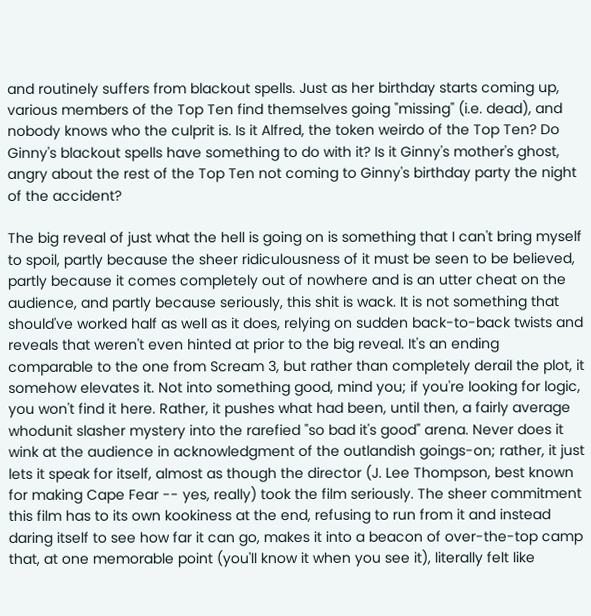and routinely suffers from blackout spells. Just as her birthday starts coming up, various members of the Top Ten find themselves going "missing" (i.e. dead), and nobody knows who the culprit is. Is it Alfred, the token weirdo of the Top Ten? Do Ginny's blackout spells have something to do with it? Is it Ginny's mother's ghost, angry about the rest of the Top Ten not coming to Ginny's birthday party the night of the accident?

The big reveal of just what the hell is going on is something that I can't bring myself to spoil, partly because the sheer ridiculousness of it must be seen to be believed, partly because it comes completely out of nowhere and is an utter cheat on the audience, and partly because seriously, this shit is wack. It is not something that should've worked half as well as it does, relying on sudden back-to-back twists and reveals that weren't even hinted at prior to the big reveal. It's an ending comparable to the one from Scream 3, but rather than completely derail the plot, it somehow elevates it. Not into something good, mind you; if you're looking for logic, you won't find it here. Rather, it pushes what had been, until then, a fairly average whodunit slasher mystery into the rarefied "so bad it's good" arena. Never does it wink at the audience in acknowledgment of the outlandish goings-on; rather, it just lets it speak for itself, almost as though the director (J. Lee Thompson, best known for making Cape Fear -- yes, really) took the film seriously. The sheer commitment this film has to its own kookiness at the end, refusing to run from it and instead daring itself to see how far it can go, makes it into a beacon of over-the-top camp that, at one memorable point (you'll know it when you see it), literally felt like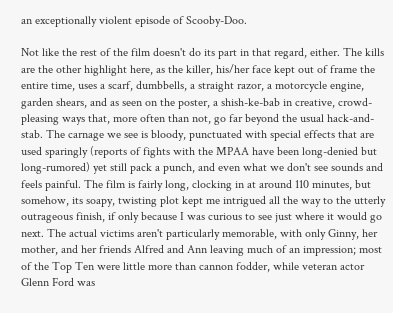an exceptionally violent episode of Scooby-Doo.

Not like the rest of the film doesn't do its part in that regard, either. The kills are the other highlight here, as the killer, his/her face kept out of frame the entire time, uses a scarf, dumbbells, a straight razor, a motorcycle engine, garden shears, and as seen on the poster, a shish-ke-bab in creative, crowd-pleasing ways that, more often than not, go far beyond the usual hack-and-stab. The carnage we see is bloody, punctuated with special effects that are used sparingly (reports of fights with the MPAA have been long-denied but long-rumored) yet still pack a punch, and even what we don't see sounds and feels painful. The film is fairly long, clocking in at around 110 minutes, but somehow, its soapy, twisting plot kept me intrigued all the way to the utterly outrageous finish, if only because I was curious to see just where it would go next. The actual victims aren't particularly memorable, with only Ginny, her mother, and her friends Alfred and Ann leaving much of an impression; most of the Top Ten were little more than cannon fodder, while veteran actor Glenn Ford was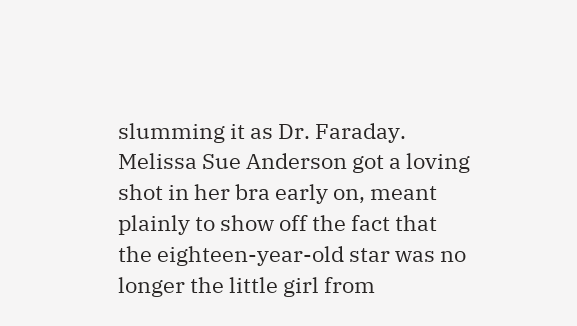slumming it as Dr. Faraday. Melissa Sue Anderson got a loving shot in her bra early on, meant plainly to show off the fact that the eighteen-year-old star was no longer the little girl from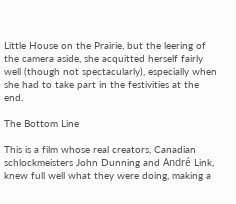Little House on the Prairie, but the leering of the camera aside, she acquitted herself fairly well (though not spectacularly), especially when she had to take part in the festivities at the end.

The Bottom Line

This is a film whose real creators, Canadian schlockmeisters John Dunning and André Link, knew full well what they were doing, making a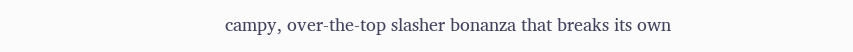campy, over-the-top slasher bonanza that breaks its own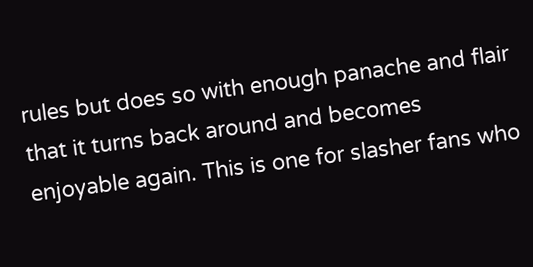rules but does so with enough panache and flair that it turns back around and becomes enjoyable again. This is one for slasher fans who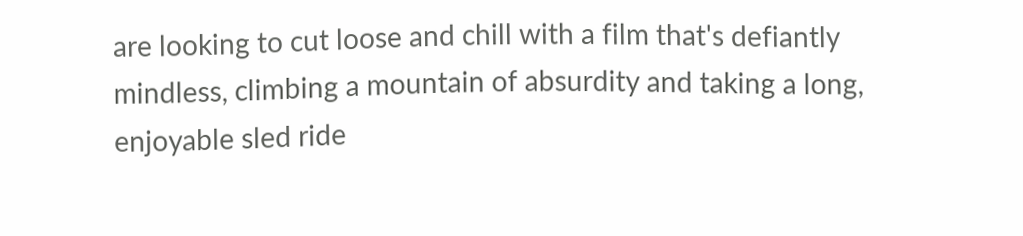are looking to cut loose and chill with a film that's defiantly mindless, climbing a mountain of absurdity and taking a long, enjoyable sled ride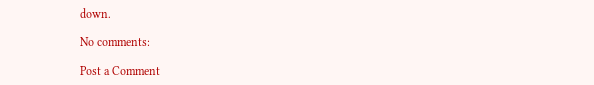down.

No comments:

Post a Comment